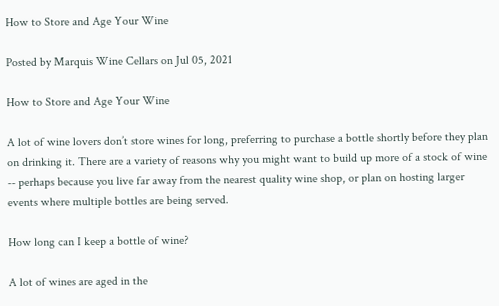How to Store and Age Your Wine

Posted by Marquis Wine Cellars on Jul 05, 2021

How to Store and Age Your Wine

A lot of wine lovers don’t store wines for long, preferring to purchase a bottle shortly before they plan on drinking it. There are a variety of reasons why you might want to build up more of a stock of wine -- perhaps because you live far away from the nearest quality wine shop, or plan on hosting larger events where multiple bottles are being served.

How long can I keep a bottle of wine?

A lot of wines are aged in the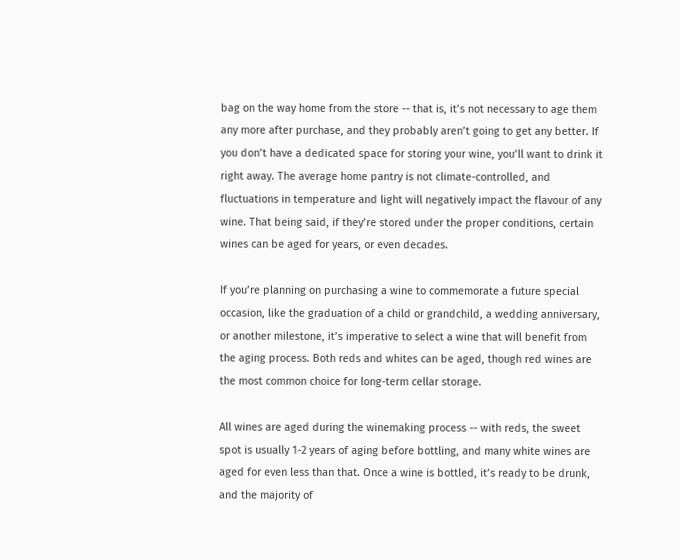bag on the way home from the store -- that is, it’s not necessary to age them any more after purchase, and they probably aren’t going to get any better. If you don’t have a dedicated space for storing your wine, you’ll want to drink it right away. The average home pantry is not climate-controlled, and fluctuations in temperature and light will negatively impact the flavour of any wine. That being said, if they’re stored under the proper conditions, certain wines can be aged for years, or even decades.

If you’re planning on purchasing a wine to commemorate a future special occasion, like the graduation of a child or grandchild, a wedding anniversary, or another milestone, it’s imperative to select a wine that will benefit from the aging process. Both reds and whites can be aged, though red wines are the most common choice for long-term cellar storage.

All wines are aged during the winemaking process -- with reds, the sweet spot is usually 1-2 years of aging before bottling, and many white wines are aged for even less than that. Once a wine is bottled, it’s ready to be drunk, and the majority of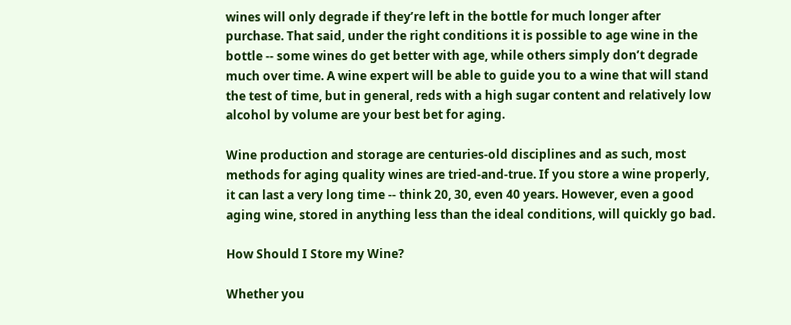wines will only degrade if they’re left in the bottle for much longer after purchase. That said, under the right conditions it is possible to age wine in the bottle -- some wines do get better with age, while others simply don’t degrade much over time. A wine expert will be able to guide you to a wine that will stand the test of time, but in general, reds with a high sugar content and relatively low alcohol by volume are your best bet for aging.

Wine production and storage are centuries-old disciplines and as such, most methods for aging quality wines are tried-and-true. If you store a wine properly, it can last a very long time -- think 20, 30, even 40 years. However, even a good aging wine, stored in anything less than the ideal conditions, will quickly go bad.

How Should I Store my Wine?

Whether you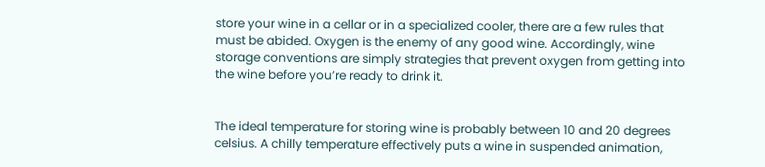store your wine in a cellar or in a specialized cooler, there are a few rules that must be abided. Oxygen is the enemy of any good wine. Accordingly, wine storage conventions are simply strategies that prevent oxygen from getting into the wine before you’re ready to drink it.


The ideal temperature for storing wine is probably between 10 and 20 degrees celsius. A chilly temperature effectively puts a wine in suspended animation,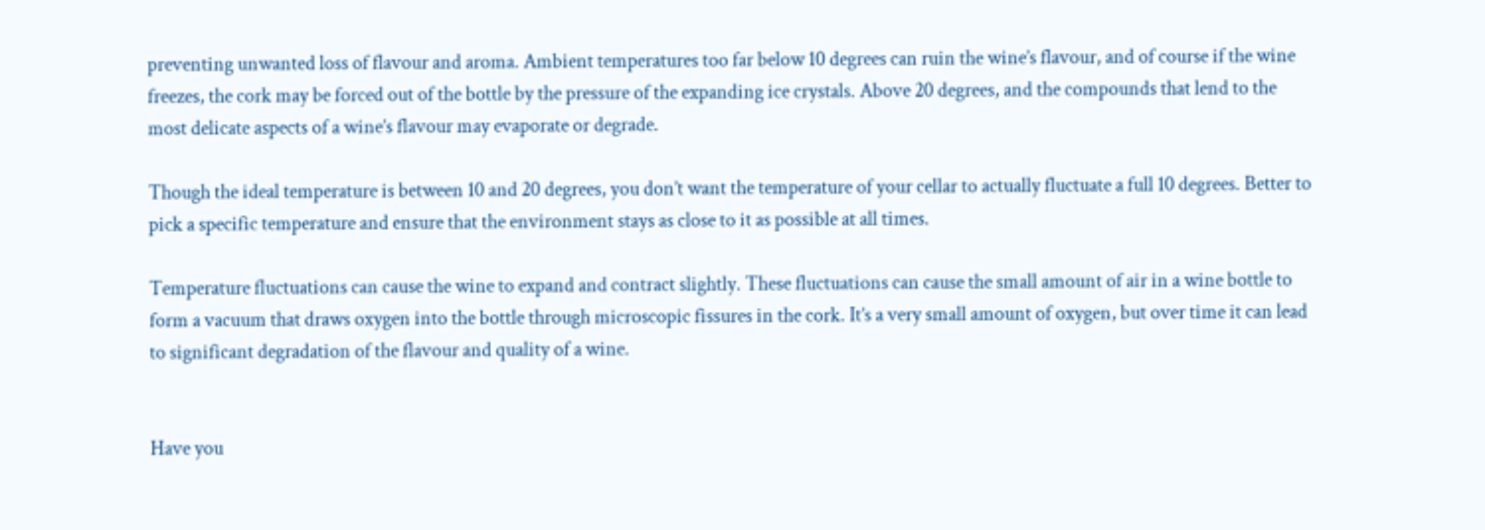preventing unwanted loss of flavour and aroma. Ambient temperatures too far below 10 degrees can ruin the wine’s flavour, and of course if the wine freezes, the cork may be forced out of the bottle by the pressure of the expanding ice crystals. Above 20 degrees, and the compounds that lend to the most delicate aspects of a wine’s flavour may evaporate or degrade.

Though the ideal temperature is between 10 and 20 degrees, you don’t want the temperature of your cellar to actually fluctuate a full 10 degrees. Better to pick a specific temperature and ensure that the environment stays as close to it as possible at all times.

Temperature fluctuations can cause the wine to expand and contract slightly. These fluctuations can cause the small amount of air in a wine bottle to form a vacuum that draws oxygen into the bottle through microscopic fissures in the cork. It’s a very small amount of oxygen, but over time it can lead to significant degradation of the flavour and quality of a wine.


Have you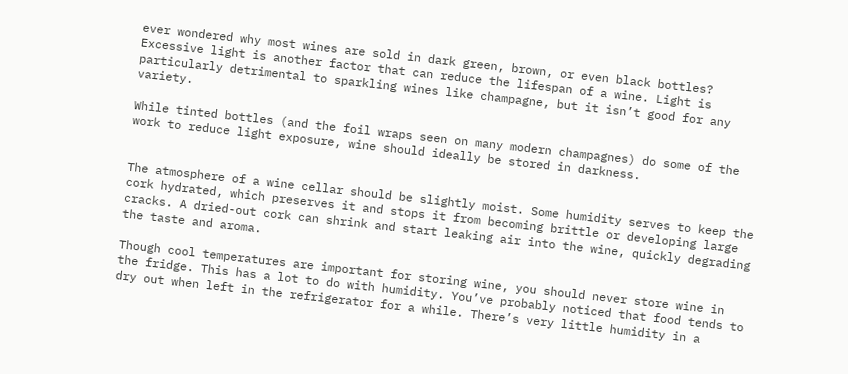ever wondered why most wines are sold in dark green, brown, or even black bottles? Excessive light is another factor that can reduce the lifespan of a wine. Light is particularly detrimental to sparkling wines like champagne, but it isn’t good for any variety.

While tinted bottles (and the foil wraps seen on many modern champagnes) do some of the work to reduce light exposure, wine should ideally be stored in darkness.


The atmosphere of a wine cellar should be slightly moist. Some humidity serves to keep the cork hydrated, which preserves it and stops it from becoming brittle or developing large cracks. A dried-out cork can shrink and start leaking air into the wine, quickly degrading the taste and aroma.

Though cool temperatures are important for storing wine, you should never store wine in the fridge. This has a lot to do with humidity. You’ve probably noticed that food tends to dry out when left in the refrigerator for a while. There’s very little humidity in a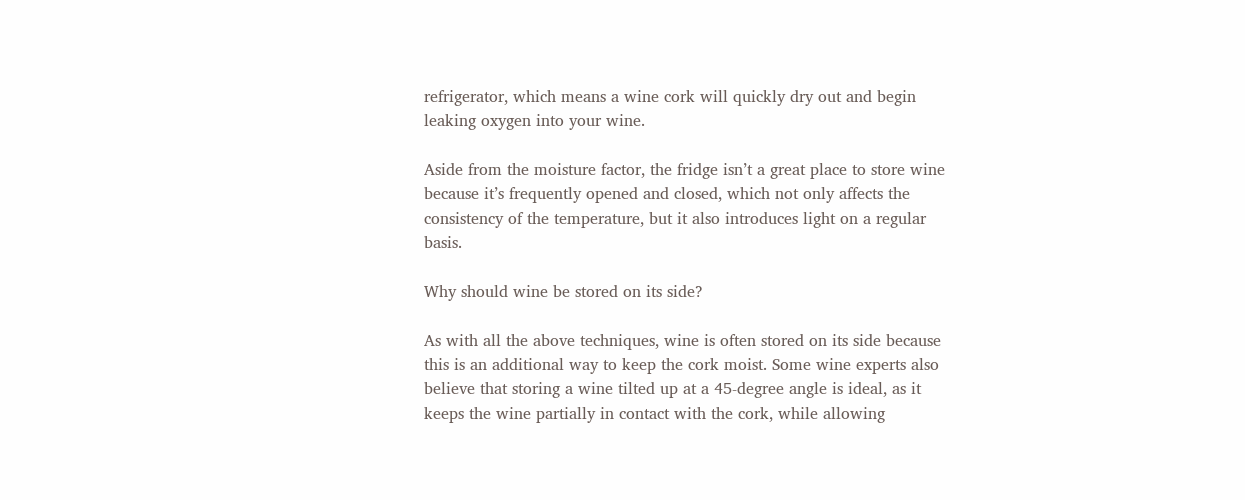refrigerator, which means a wine cork will quickly dry out and begin leaking oxygen into your wine.

Aside from the moisture factor, the fridge isn’t a great place to store wine because it’s frequently opened and closed, which not only affects the consistency of the temperature, but it also introduces light on a regular basis.

Why should wine be stored on its side?

As with all the above techniques, wine is often stored on its side because this is an additional way to keep the cork moist. Some wine experts also believe that storing a wine tilted up at a 45-degree angle is ideal, as it keeps the wine partially in contact with the cork, while allowing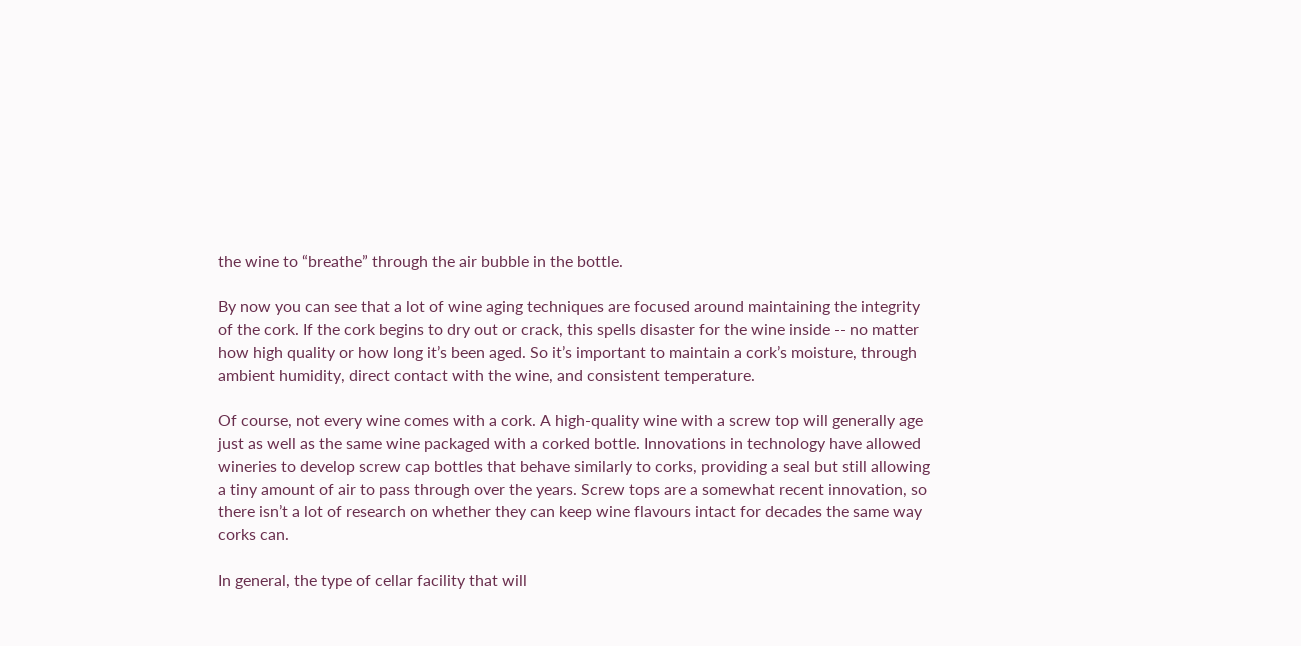the wine to “breathe” through the air bubble in the bottle.

By now you can see that a lot of wine aging techniques are focused around maintaining the integrity of the cork. If the cork begins to dry out or crack, this spells disaster for the wine inside -- no matter how high quality or how long it’s been aged. So it’s important to maintain a cork’s moisture, through ambient humidity, direct contact with the wine, and consistent temperature.

Of course, not every wine comes with a cork. A high-quality wine with a screw top will generally age just as well as the same wine packaged with a corked bottle. Innovations in technology have allowed wineries to develop screw cap bottles that behave similarly to corks, providing a seal but still allowing a tiny amount of air to pass through over the years. Screw tops are a somewhat recent innovation, so there isn’t a lot of research on whether they can keep wine flavours intact for decades the same way corks can.

In general, the type of cellar facility that will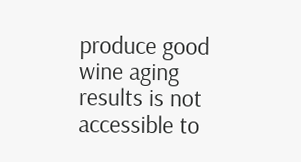produce good wine aging results is not accessible to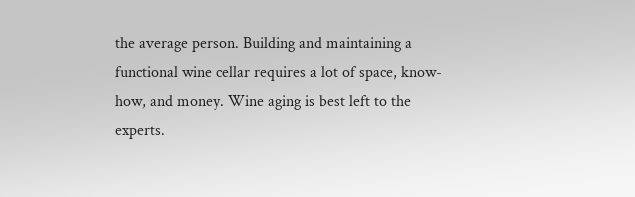the average person. Building and maintaining a functional wine cellar requires a lot of space, know-how, and money. Wine aging is best left to the experts.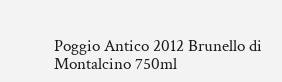Poggio Antico 2012 Brunello di Montalcino 750ml